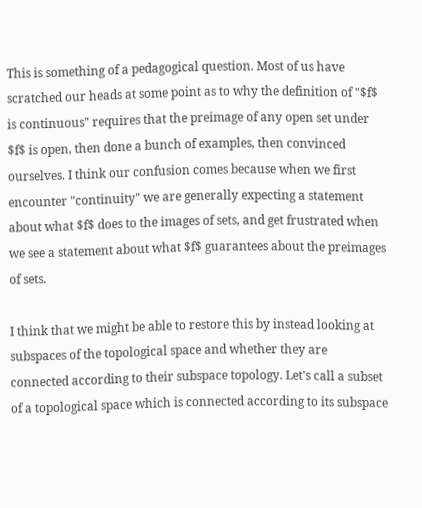This is something of a pedagogical question. Most of us have scratched our heads at some point as to why the definition of "$f$ is continuous" requires that the preimage of any open set under $f$ is open, then done a bunch of examples, then convinced ourselves. I think our confusion comes because when we first encounter "continuity" we are generally expecting a statement about what $f$ does to the images of sets, and get frustrated when we see a statement about what $f$ guarantees about the preimages of sets.

I think that we might be able to restore this by instead looking at subspaces of the topological space and whether they are connected according to their subspace topology. Let's call a subset of a topological space which is connected according to its subspace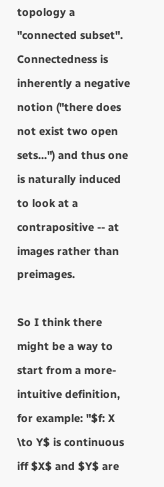topology a "connected subset". Connectedness is inherently a negative notion ("there does not exist two open sets...") and thus one is naturally induced to look at a contrapositive -- at images rather than preimages.

So I think there might be a way to start from a more-intuitive definition, for example: "$f: X \to Y$ is continuous iff $X$ and $Y$ are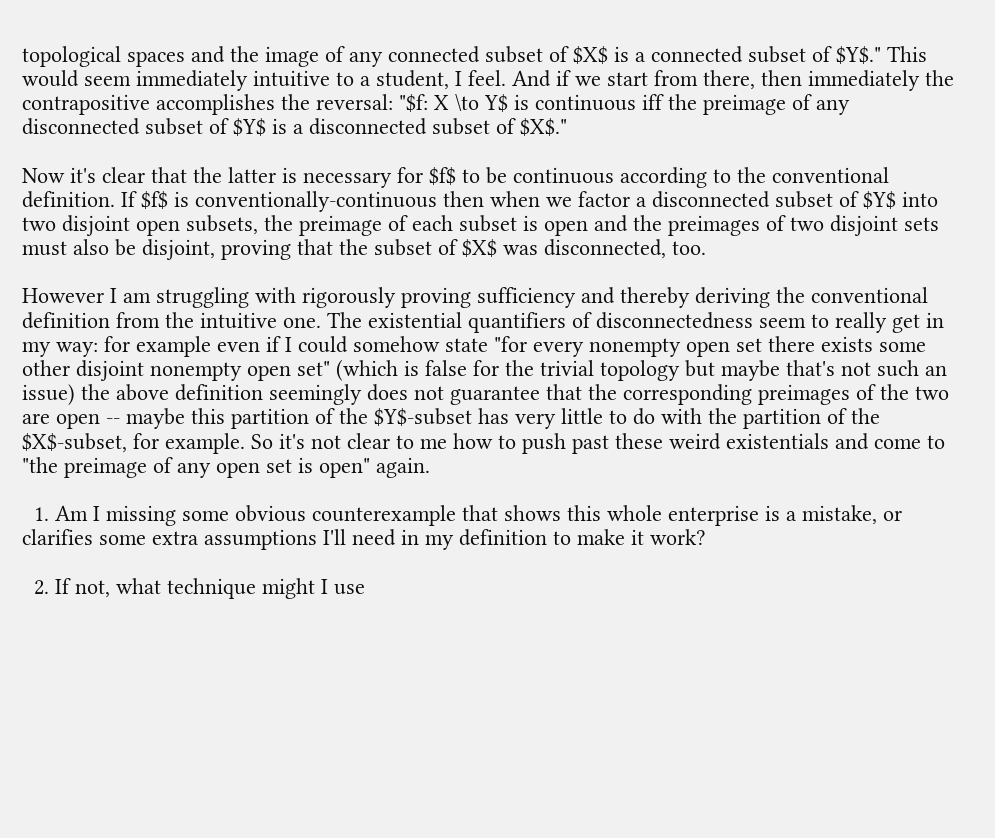topological spaces and the image of any connected subset of $X$ is a connected subset of $Y$." This would seem immediately intuitive to a student, I feel. And if we start from there, then immediately the contrapositive accomplishes the reversal: "$f: X \to Y$ is continuous iff the preimage of any disconnected subset of $Y$ is a disconnected subset of $X$."

Now it's clear that the latter is necessary for $f$ to be continuous according to the conventional definition. If $f$ is conventionally-continuous then when we factor a disconnected subset of $Y$ into two disjoint open subsets, the preimage of each subset is open and the preimages of two disjoint sets must also be disjoint, proving that the subset of $X$ was disconnected, too.

However I am struggling with rigorously proving sufficiency and thereby deriving the conventional definition from the intuitive one. The existential quantifiers of disconnectedness seem to really get in my way: for example even if I could somehow state "for every nonempty open set there exists some other disjoint nonempty open set" (which is false for the trivial topology but maybe that's not such an issue) the above definition seemingly does not guarantee that the corresponding preimages of the two are open -- maybe this partition of the $Y$-subset has very little to do with the partition of the $X$-subset, for example. So it's not clear to me how to push past these weird existentials and come to "the preimage of any open set is open" again.

  1. Am I missing some obvious counterexample that shows this whole enterprise is a mistake, or clarifies some extra assumptions I'll need in my definition to make it work?

  2. If not, what technique might I use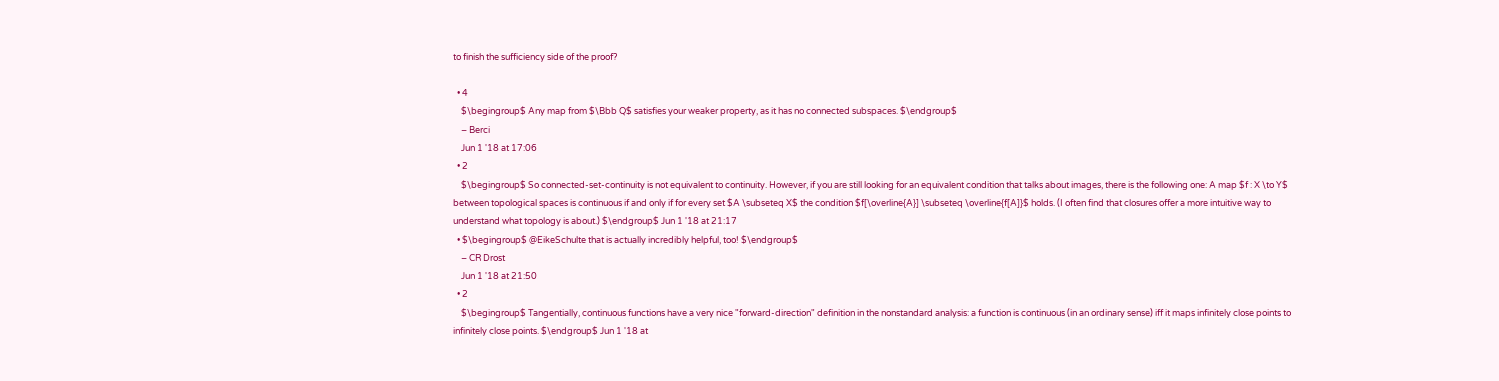to finish the sufficiency side of the proof?

  • 4
    $\begingroup$ Any map from $\Bbb Q$ satisfies your weaker property, as it has no connected subspaces. $\endgroup$
    – Berci
    Jun 1 '18 at 17:06
  • 2
    $\begingroup$ So connected-set-continuity is not equivalent to continuity. However, if you are still looking for an equivalent condition that talks about images, there is the following one: A map $f : X \to Y$ between topological spaces is continuous if and only if for every set $A \subseteq X$ the condition $f[\overline{A}] \subseteq \overline{f[A]}$ holds. (I often find that closures offer a more intuitive way to understand what topology is about.) $\endgroup$ Jun 1 '18 at 21:17
  • $\begingroup$ @EikeSchulte that is actually incredibly helpful, too! $\endgroup$
    – CR Drost
    Jun 1 '18 at 21:50
  • 2
    $\begingroup$ Tangentially, continuous functions have a very nice "forward-direction" definition in the nonstandard analysis: a function is continuous (in an ordinary sense) iff it maps infinitely close points to infinitely close points. $\endgroup$ Jun 1 '18 at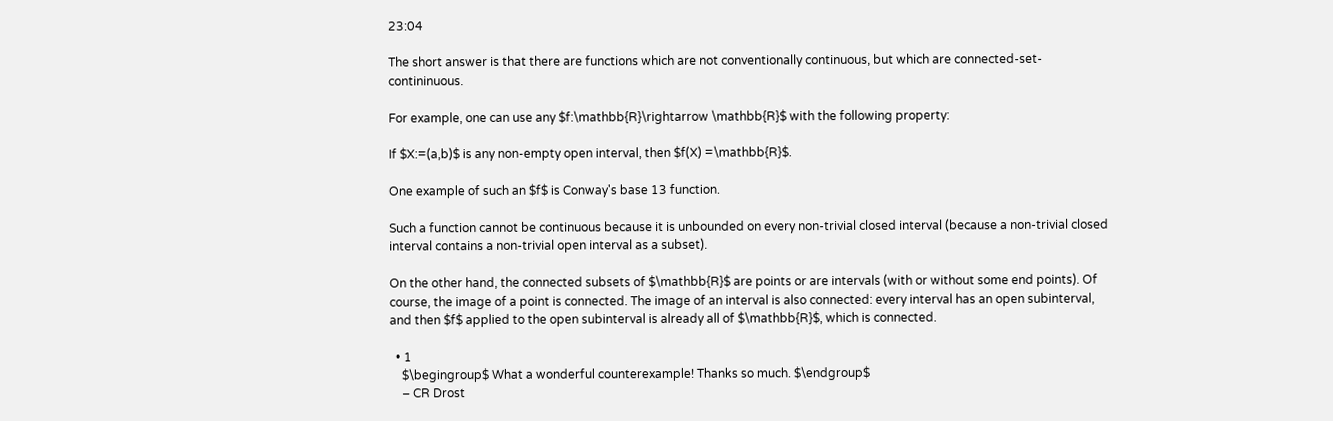23:04

The short answer is that there are functions which are not conventionally continuous, but which are connected-set-contininuous.

For example, one can use any $f:\mathbb{R}\rightarrow \mathbb{R}$ with the following property:

If $X:=(a,b)$ is any non-empty open interval, then $f(X) =\mathbb{R}$.

One example of such an $f$ is Conway's base 13 function.

Such a function cannot be continuous because it is unbounded on every non-trivial closed interval (because a non-trivial closed interval contains a non-trivial open interval as a subset).

On the other hand, the connected subsets of $\mathbb{R}$ are points or are intervals (with or without some end points). Of course, the image of a point is connected. The image of an interval is also connected: every interval has an open subinterval, and then $f$ applied to the open subinterval is already all of $\mathbb{R}$, which is connected.

  • 1
    $\begingroup$ What a wonderful counterexample! Thanks so much. $\endgroup$
    – CR Drost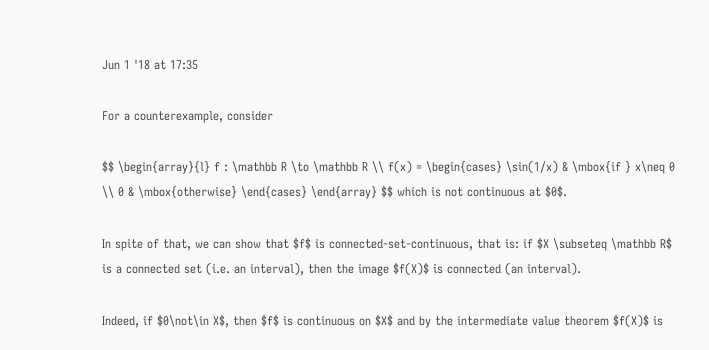Jun 1 '18 at 17:35

For a counterexample, consider

$$ \begin{array}{l} f : \mathbb R \to \mathbb R \\ f(x) = \begin{cases} \sin(1/x) & \mbox{if } x\neq 0 \\ 0 & \mbox{otherwise} \end{cases} \end{array} $$ which is not continuous at $0$.

In spite of that, we can show that $f$ is connected-set-continuous, that is: if $X \subseteq \mathbb R$ is a connected set (i.e. an interval), then the image $f(X)$ is connected (an interval).

Indeed, if $0\not\in X$, then $f$ is continuous on $X$ and by the intermediate value theorem $f(X)$ is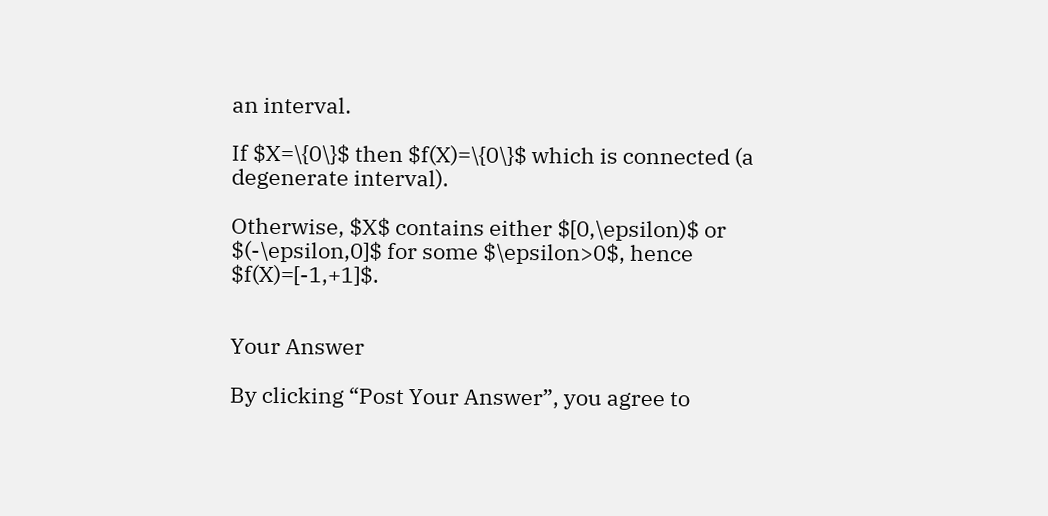an interval.

If $X=\{0\}$ then $f(X)=\{0\}$ which is connected (a degenerate interval).

Otherwise, $X$ contains either $[0,\epsilon)$ or $(-\epsilon,0]$ for some $\epsilon>0$, hence $f(X)=[-1,+1]$.


Your Answer

By clicking “Post Your Answer”, you agree to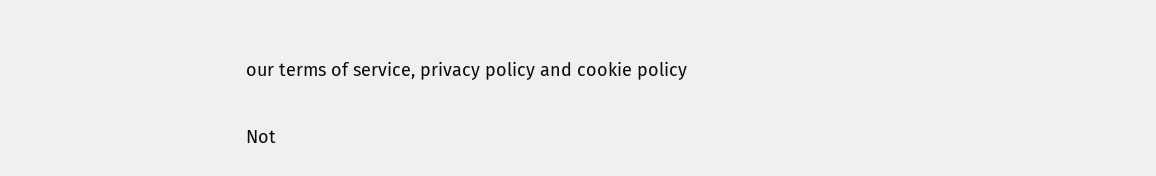our terms of service, privacy policy and cookie policy

Not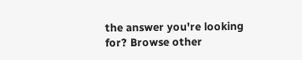the answer you're looking for? Browse other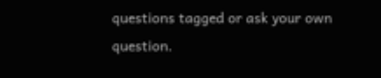questions tagged or ask your own question.